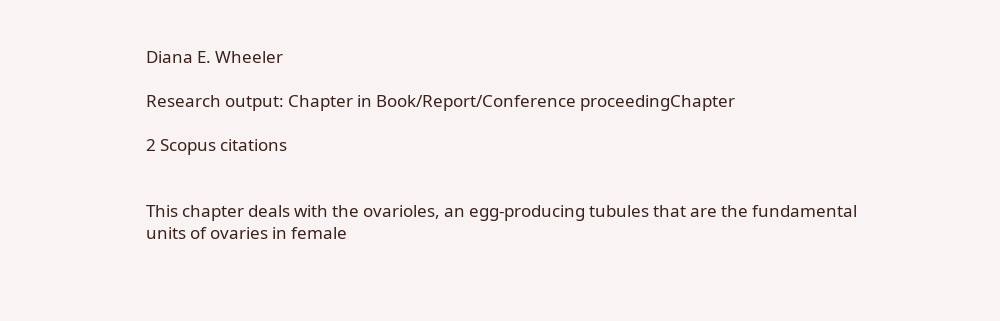Diana E. Wheeler

Research output: Chapter in Book/Report/Conference proceedingChapter

2 Scopus citations


This chapter deals with the ovarioles, an egg-producing tubules that are the fundamental units of ovaries in female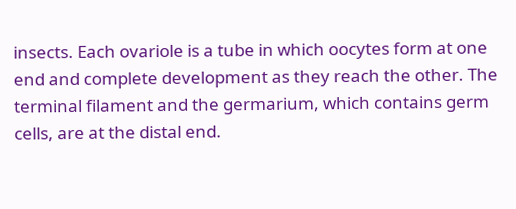insects. Each ovariole is a tube in which oocytes form at one end and complete development as they reach the other. The terminal filament and the germarium, which contains germ cells, are at the distal end.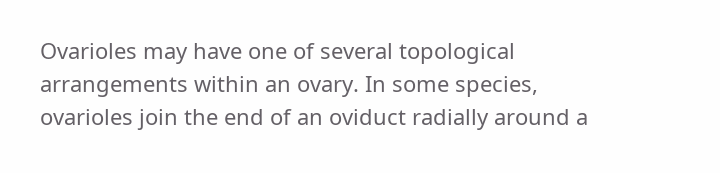Ovarioles may have one of several topological arrangements within an ovary. In some species, ovarioles join the end of an oviduct radially around a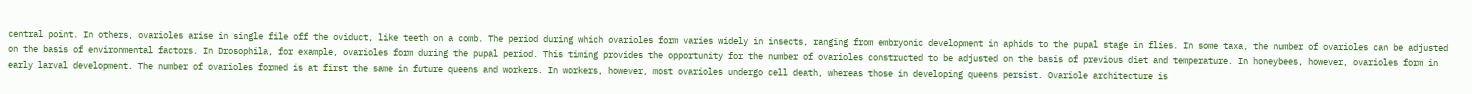central point. In others, ovarioles arise in single file off the oviduct, like teeth on a comb. The period during which ovarioles form varies widely in insects, ranging from embryonic development in aphids to the pupal stage in flies. In some taxa, the number of ovarioles can be adjusted on the basis of environmental factors. In Drosophila, for example, ovarioles form during the pupal period. This timing provides the opportunity for the number of ovarioles constructed to be adjusted on the basis of previous diet and temperature. In honeybees, however, ovarioles form in early larval development. The number of ovarioles formed is at first the same in future queens and workers. In workers, however, most ovarioles undergo cell death, whereas those in developing queens persist. Ovariole architecture is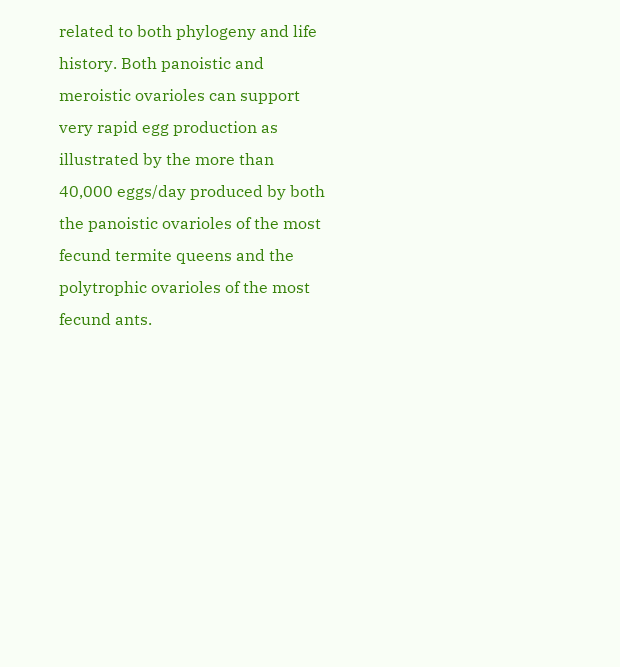related to both phylogeny and life history. Both panoistic and meroistic ovarioles can support very rapid egg production as illustrated by the more than 40,000 eggs/day produced by both the panoistic ovarioles of the most fecund termite queens and the polytrophic ovarioles of the most fecund ants.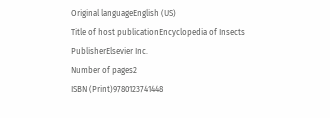Original languageEnglish (US)
Title of host publicationEncyclopedia of Insects
PublisherElsevier Inc.
Number of pages2
ISBN (Print)9780123741448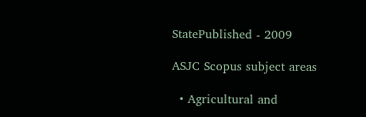StatePublished - 2009

ASJC Scopus subject areas

  • Agricultural and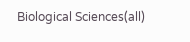Biological Sciences(all)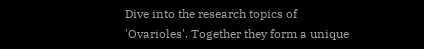Dive into the research topics of 'Ovarioles'. Together they form a unique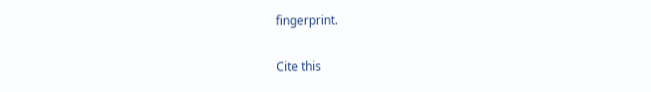fingerprint.

Cite this